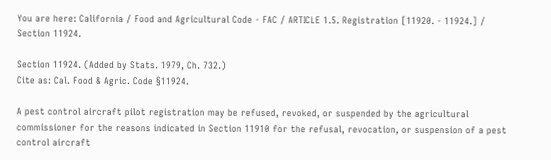You are here: California / Food and Agricultural Code - FAC / ARTICLE 1.5. Registration [11920. - 11924.] / Section 11924.

Section 11924. (Added by Stats. 1979, Ch. 732.)
Cite as: Cal. Food & Agric. Code §11924.

A pest control aircraft pilot registration may be refused, revoked, or suspended by the agricultural commissioner for the reasons indicated in Section 11910 for the refusal, revocation, or suspension of a pest control aircraft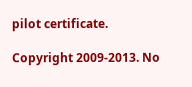pilot certificate.

Copyright 2009-2013. No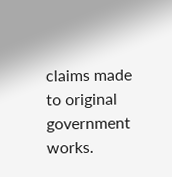claims made to original government works.